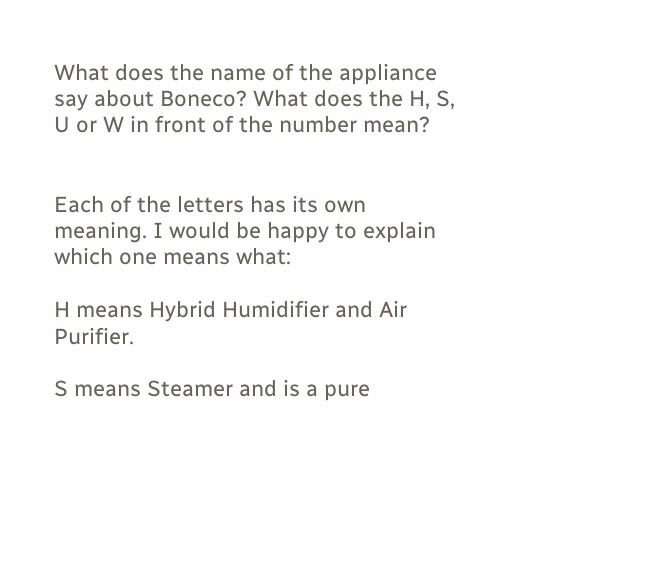What does the name of the appliance say about Boneco? What does the H, S, U or W in front of the number mean?


Each of the letters has its own meaning. I would be happy to explain which one means what:

H means Hybrid Humidifier and Air Purifier.

S means Steamer and is a pure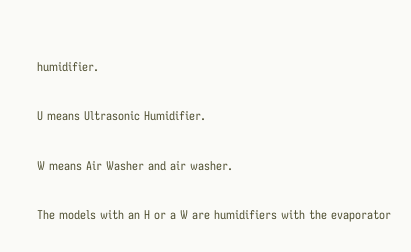humidifier.

U means Ultrasonic Humidifier.

W means Air Washer and air washer.

The models with an H or a W are humidifiers with the evaporator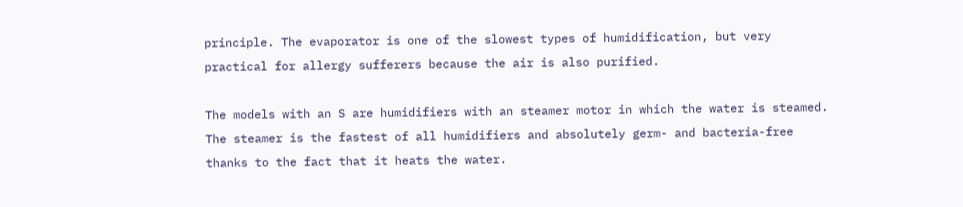principle. The evaporator is one of the slowest types of humidification, but very practical for allergy sufferers because the air is also purified.

The models with an S are humidifiers with an steamer motor in which the water is steamed. The steamer is the fastest of all humidifiers and absolutely germ- and bacteria-free thanks to the fact that it heats the water.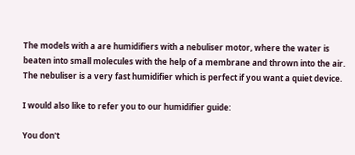The models with a are humidifiers with a nebuliser motor, where the water is beaten into small molecules with the help of a membrane and thrown into the air. The nebuliser is a very fast humidifier which is perfect if you want a quiet device.

I would also like to refer you to our humidifier guide:

You don't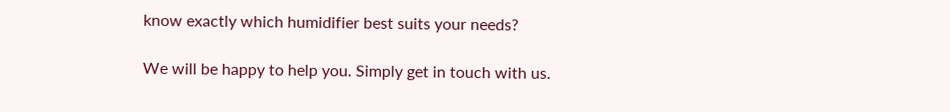know exactly which humidifier best suits your needs?

We will be happy to help you. Simply get in touch with us.